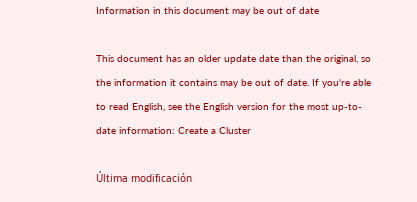Information in this document may be out of date

This document has an older update date than the original, so the information it contains may be out of date. If you're able to read English, see the English version for the most up-to-date information: Create a Cluster

Última modificación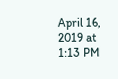April 16, 2019 at 1:13 PM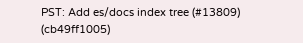PST: Add es/docs index tree (#13809) (cb49ff1005)